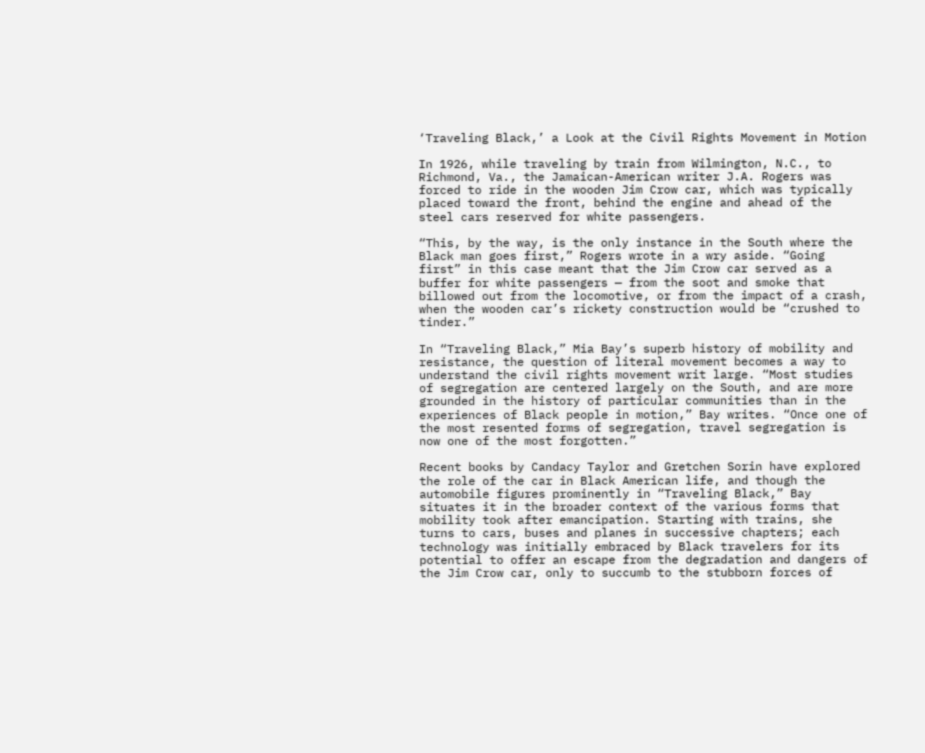‘Traveling Black,’ a Look at the Civil Rights Movement in Motion

In 1926, while traveling by train from Wilmington, N.C., to Richmond, Va., the Jamaican-American writer J.A. Rogers was forced to ride in the wooden Jim Crow car, which was typically placed toward the front, behind the engine and ahead of the steel cars reserved for white passengers.

“This, by the way, is the only instance in the South where the Black man goes first,” Rogers wrote in a wry aside. “Going first” in this case meant that the Jim Crow car served as a buffer for white passengers — from the soot and smoke that billowed out from the locomotive, or from the impact of a crash, when the wooden car’s rickety construction would be “crushed to tinder.”

In “Traveling Black,” Mia Bay’s superb history of mobility and resistance, the question of literal movement becomes a way to understand the civil rights movement writ large. “Most studies of segregation are centered largely on the South, and are more grounded in the history of particular communities than in the experiences of Black people in motion,” Bay writes. “Once one of the most resented forms of segregation, travel segregation is now one of the most forgotten.”

Recent books by Candacy Taylor and Gretchen Sorin have explored the role of the car in Black American life, and though the automobile figures prominently in “Traveling Black,” Bay situates it in the broader context of the various forms that mobility took after emancipation. Starting with trains, she turns to cars, buses and planes in successive chapters; each technology was initially embraced by Black travelers for its potential to offer an escape from the degradation and dangers of the Jim Crow car, only to succumb to the stubborn forces of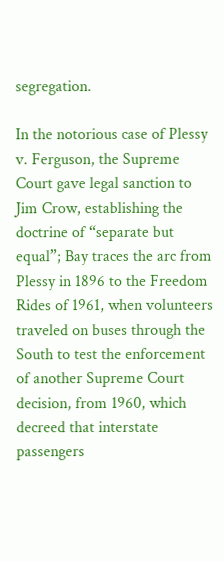segregation.

In the notorious case of Plessy v. Ferguson, the Supreme Court gave legal sanction to Jim Crow, establishing the doctrine of “separate but equal”; Bay traces the arc from Plessy in 1896 to the Freedom Rides of 1961, when volunteers traveled on buses through the South to test the enforcement of another Supreme Court decision, from 1960, which decreed that interstate passengers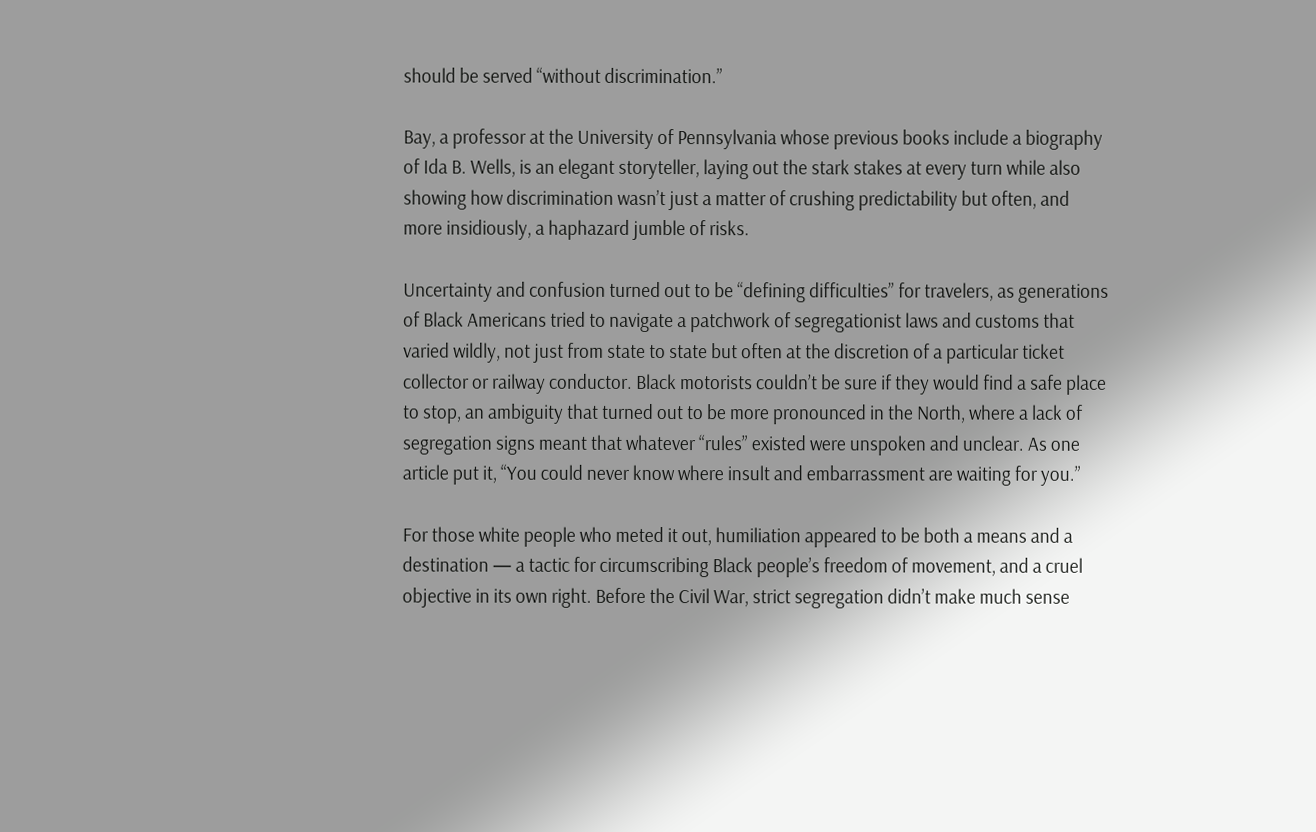should be served “without discrimination.”

Bay, a professor at the University of Pennsylvania whose previous books include a biography of Ida B. Wells, is an elegant storyteller, laying out the stark stakes at every turn while also showing how discrimination wasn’t just a matter of crushing predictability but often, and more insidiously, a haphazard jumble of risks.

Uncertainty and confusion turned out to be “defining difficulties” for travelers, as generations of Black Americans tried to navigate a patchwork of segregationist laws and customs that varied wildly, not just from state to state but often at the discretion of a particular ticket collector or railway conductor. Black motorists couldn’t be sure if they would find a safe place to stop, an ambiguity that turned out to be more pronounced in the North, where a lack of segregation signs meant that whatever “rules” existed were unspoken and unclear. As one article put it, “You could never know where insult and embarrassment are waiting for you.”

For those white people who meted it out, humiliation appeared to be both a means and a destination — a tactic for circumscribing Black people’s freedom of movement, and a cruel objective in its own right. Before the Civil War, strict segregation didn’t make much sense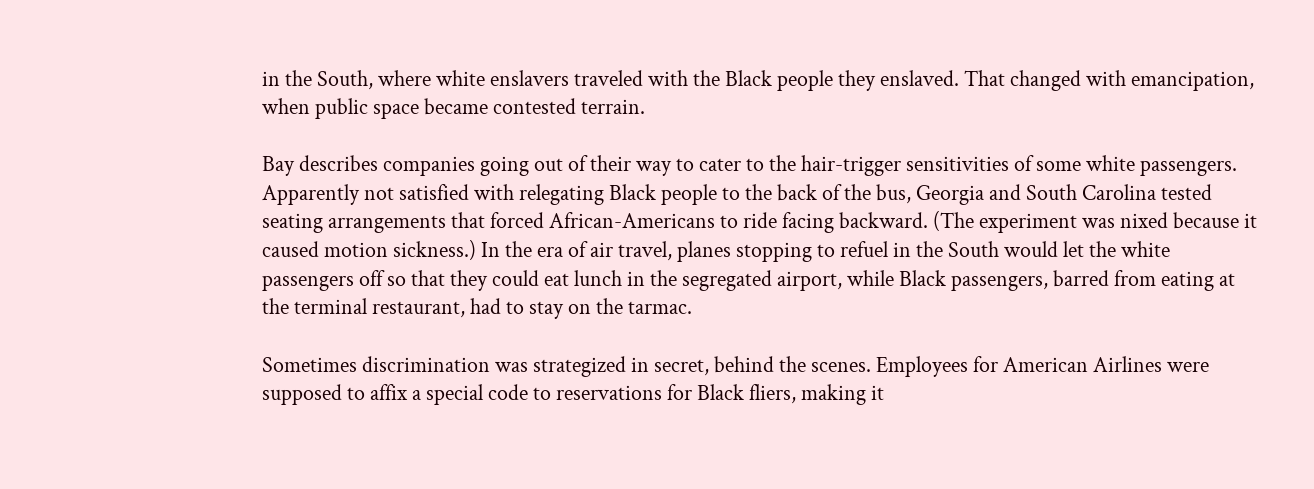in the South, where white enslavers traveled with the Black people they enslaved. That changed with emancipation, when public space became contested terrain.

Bay describes companies going out of their way to cater to the hair-trigger sensitivities of some white passengers. Apparently not satisfied with relegating Black people to the back of the bus, Georgia and South Carolina tested seating arrangements that forced African-Americans to ride facing backward. (The experiment was nixed because it caused motion sickness.) In the era of air travel, planes stopping to refuel in the South would let the white passengers off so that they could eat lunch in the segregated airport, while Black passengers, barred from eating at the terminal restaurant, had to stay on the tarmac.

Sometimes discrimination was strategized in secret, behind the scenes. Employees for American Airlines were supposed to affix a special code to reservations for Black fliers, making it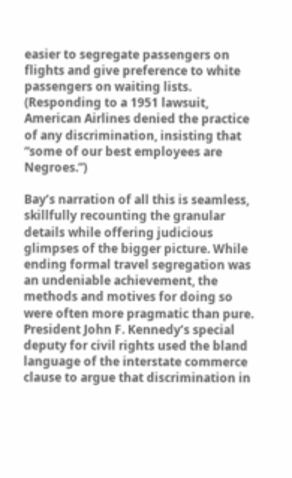easier to segregate passengers on flights and give preference to white passengers on waiting lists. (Responding to a 1951 lawsuit, American Airlines denied the practice of any discrimination, insisting that “some of our best employees are Negroes.”)

Bay’s narration of all this is seamless, skillfully recounting the granular details while offering judicious glimpses of the bigger picture. While ending formal travel segregation was an undeniable achievement, the methods and motives for doing so were often more pragmatic than pure. President John F. Kennedy’s special deputy for civil rights used the bland language of the interstate commerce clause to argue that discrimination in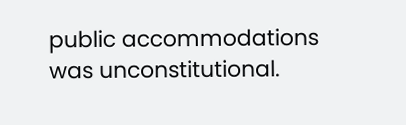public accommodations was unconstitutional.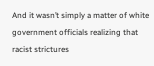And it wasn’t simply a matter of white government officials realizing that racist strictures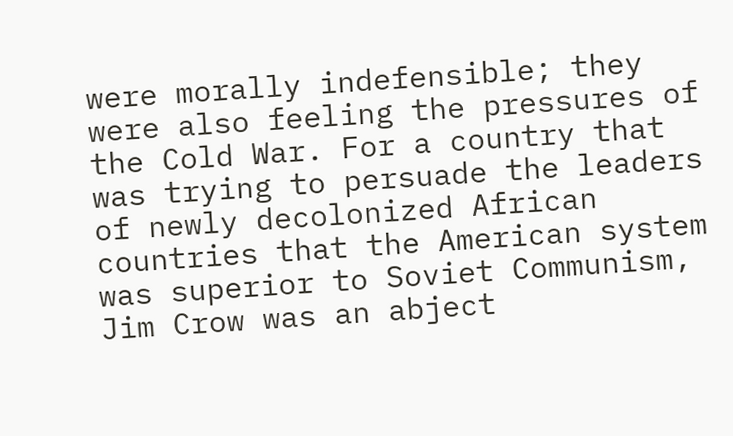were morally indefensible; they were also feeling the pressures of the Cold War. For a country that was trying to persuade the leaders of newly decolonized African countries that the American system was superior to Soviet Communism, Jim Crow was an abject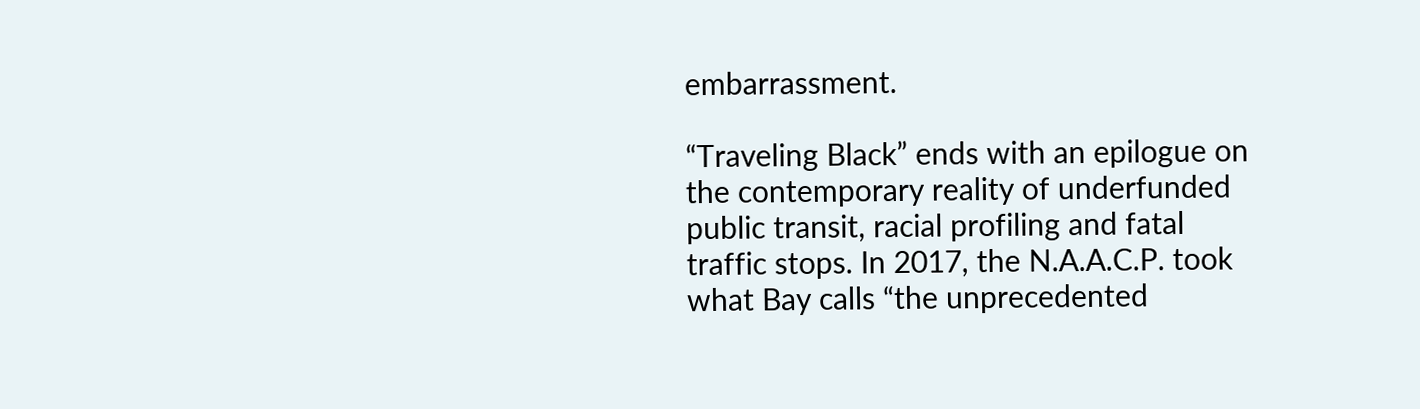embarrassment.

“Traveling Black” ends with an epilogue on the contemporary reality of underfunded public transit, racial profiling and fatal traffic stops. In 2017, the N.A.A.C.P. took what Bay calls “the unprecedented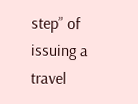step” of issuing a travel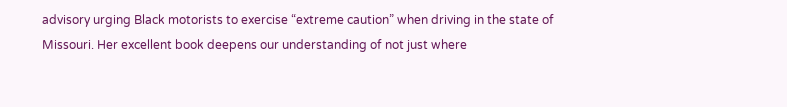advisory urging Black motorists to exercise “extreme caution” when driving in the state of Missouri. Her excellent book deepens our understanding of not just where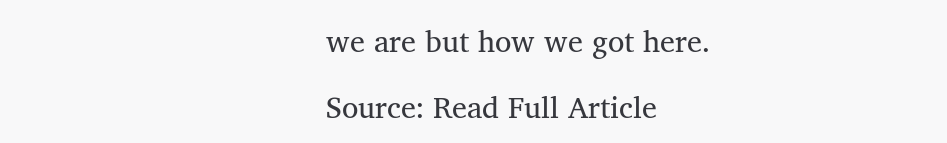we are but how we got here.

Source: Read Full Article